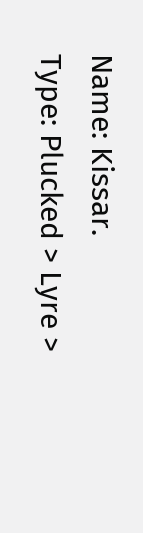Name: Kissar.
Type: Plucked > Lyre >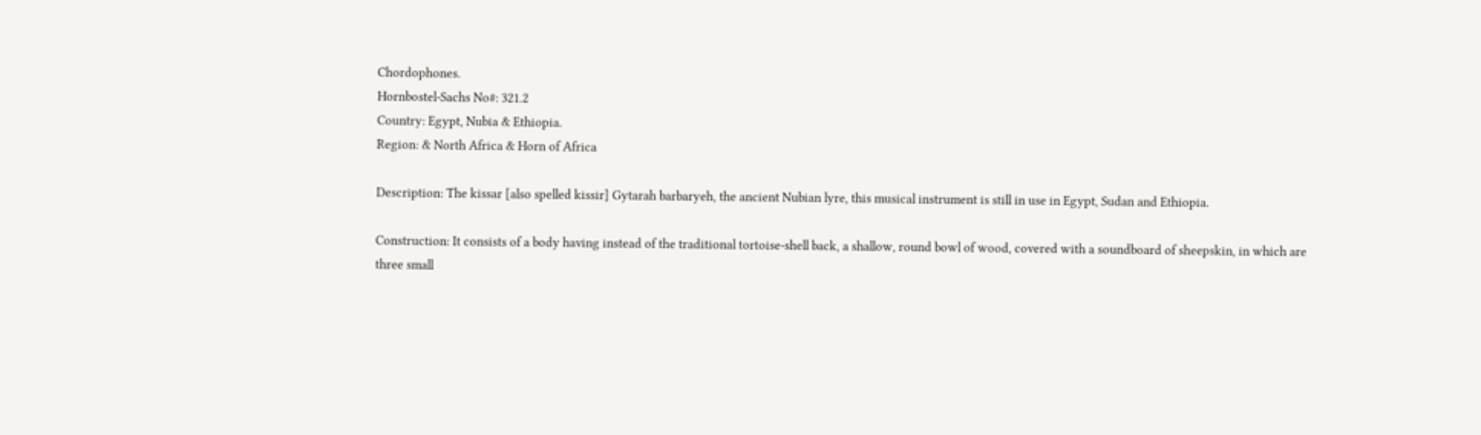Chordophones.
Hornbostel-Sachs No#: 321.2
Country: Egypt, Nubia & Ethiopia.
Region: & North Africa & Horn of Africa

Description: The kissar [also spelled kissir] Gytarah barbaryeh, the ancient Nubian lyre, this musical instrument is still in use in Egypt, Sudan and Ethiopia.

Construction: It consists of a body having instead of the traditional tortoise-shell back, a shallow, round bowl of wood, covered with a soundboard of sheepskin, in which are three small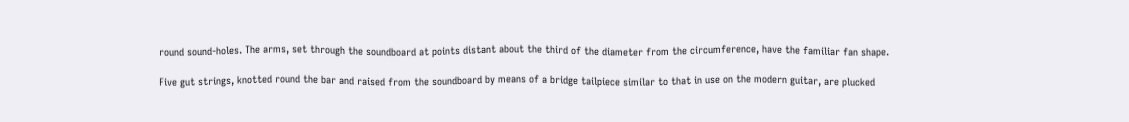round sound-holes. The arms, set through the soundboard at points distant about the third of the diameter from the circumference, have the familiar fan shape.

Five gut strings, knotted round the bar and raised from the soundboard by means of a bridge tailpiece similar to that in use on the modern guitar, are plucked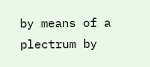by means of a plectrum by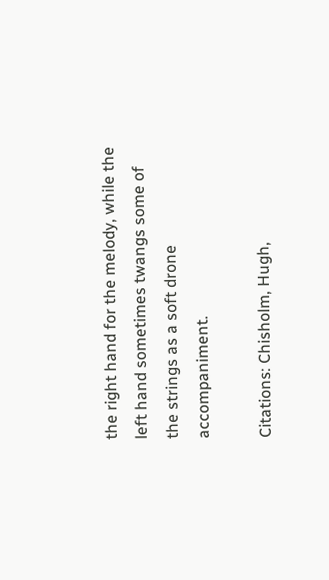the right hand for the melody, while the left hand sometimes twangs some of the strings as a soft drone accompaniment.

Citations: Chisholm, Hugh,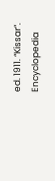ed. 1911. “Kissar”. Encyclopedia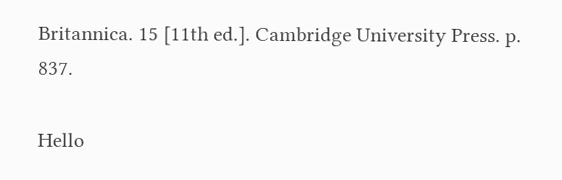Britannica. 15 [11th ed.]. Cambridge University Press. p. 837.

Hello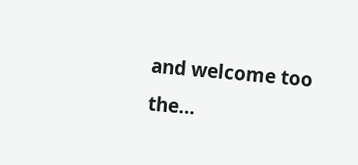and welcome too the…